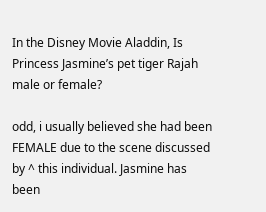In the Disney Movie Aladdin, Is Princess Jasmine’s pet tiger Rajah male or female?

odd, i usually believed she had been FEMALE due to the scene discussed by ^ this individual. Jasmine has been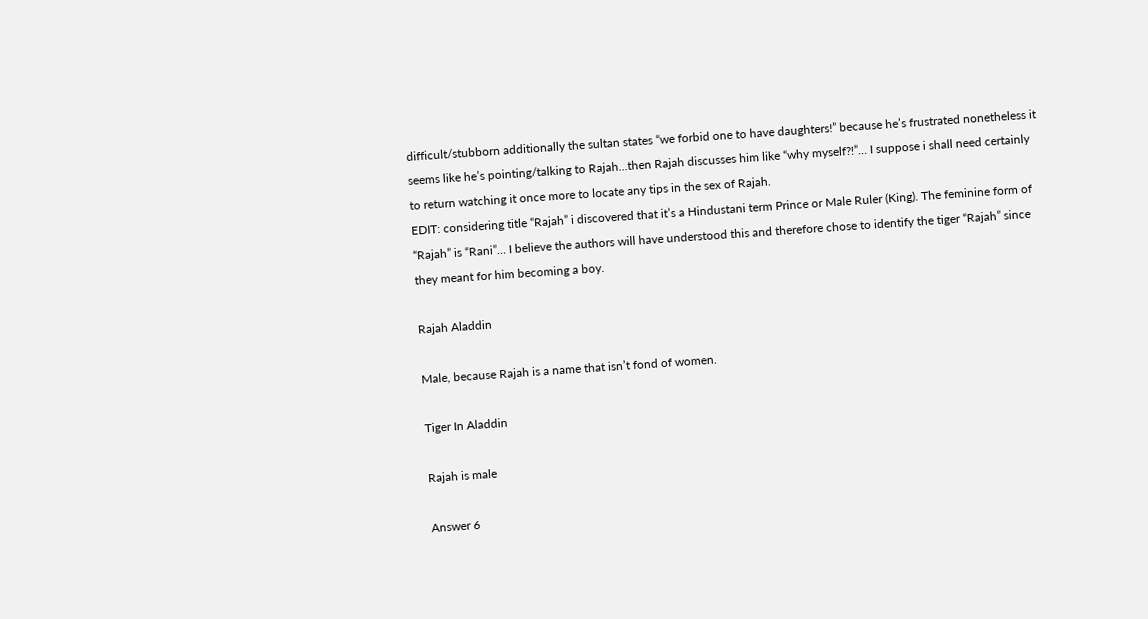difficult/stubborn additionally the sultan states “we forbid one to have daughters!” because he’s frustrated nonetheless it seems like he’s pointing/talking to Rajah…then Rajah discusses him like “why myself?!”… I suppose i shall need certainly to return watching it once more to locate any tips in the sex of Rajah.
EDIT: considering title “Rajah” i discovered that it’s a Hindustani term Prince or Male Ruler (King). The feminine form of “Rajah” is “Rani”… I believe the authors will have understood this and therefore chose to identify the tiger “Rajah” since they meant for him becoming a boy.

Rajah Aladdin

Male, because Rajah is a name that isn’t fond of women.

Tiger In Aladdin

Rajah is male

Answer 6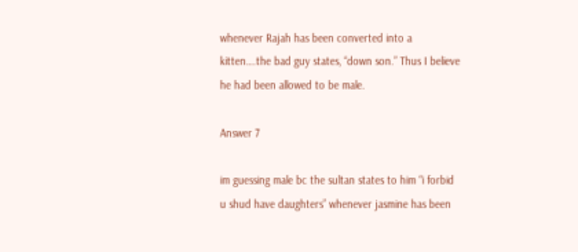whenever Rajah has been converted into a kitten….the bad guy states, “down son.” Thus I believe he had been allowed to be male.

Answer 7

im guessing male bc the sultan states to him “i forbid u shud have daughters” whenever jasmine has been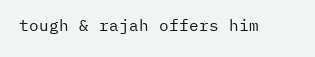tough & rajah offers him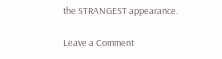the STRANGEST appearance.

Leave a Comment